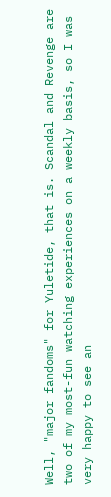Well, "major fandoms" for Yuletide, that is. Scandal and Revenge are two of my most-fun watching experiences on a weekly basis, so I was very happy to see an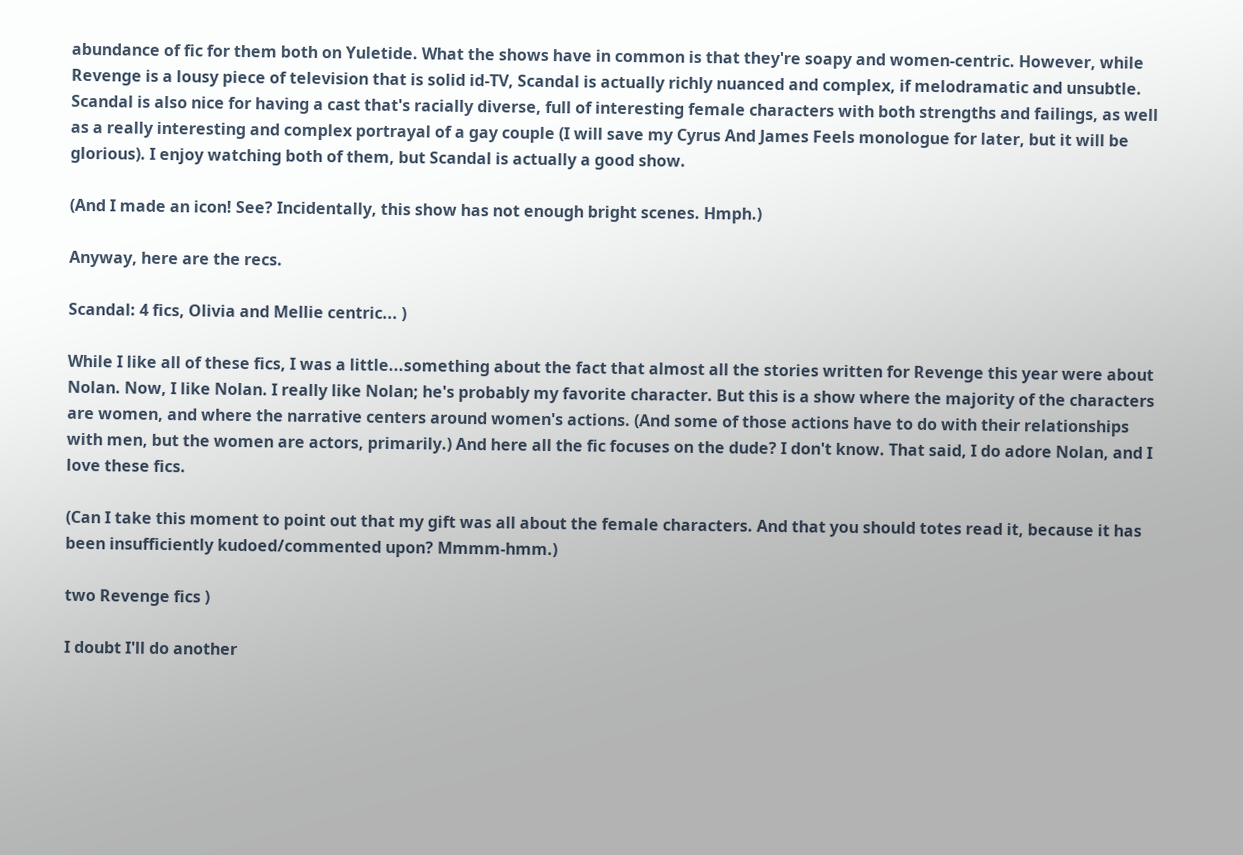abundance of fic for them both on Yuletide. What the shows have in common is that they're soapy and women-centric. However, while Revenge is a lousy piece of television that is solid id-TV, Scandal is actually richly nuanced and complex, if melodramatic and unsubtle. Scandal is also nice for having a cast that's racially diverse, full of interesting female characters with both strengths and failings, as well as a really interesting and complex portrayal of a gay couple (I will save my Cyrus And James Feels monologue for later, but it will be glorious). I enjoy watching both of them, but Scandal is actually a good show.

(And I made an icon! See? Incidentally, this show has not enough bright scenes. Hmph.)

Anyway, here are the recs.

Scandal: 4 fics, Olivia and Mellie centric... )

While I like all of these fics, I was a little...something about the fact that almost all the stories written for Revenge this year were about Nolan. Now, I like Nolan. I really like Nolan; he's probably my favorite character. But this is a show where the majority of the characters are women, and where the narrative centers around women's actions. (And some of those actions have to do with their relationships with men, but the women are actors, primarily.) And here all the fic focuses on the dude? I don't know. That said, I do adore Nolan, and I love these fics.

(Can I take this moment to point out that my gift was all about the female characters. And that you should totes read it, because it has been insufficiently kudoed/commented upon? Mmmm-hmm.)

two Revenge fics )

I doubt I'll do another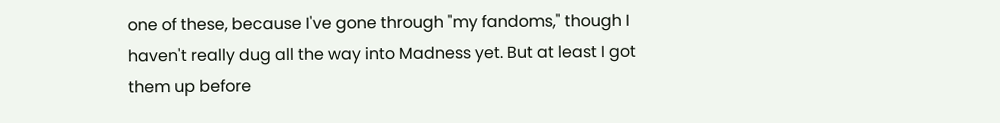one of these, because I've gone through "my fandoms," though I haven't really dug all the way into Madness yet. But at least I got them up before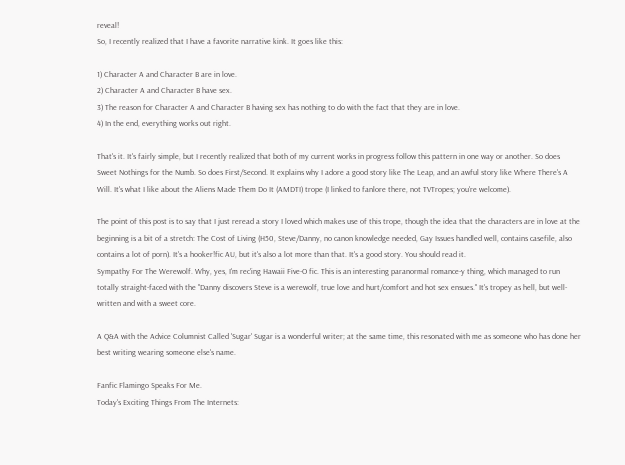reveal!
So, I recently realized that I have a favorite narrative kink. It goes like this:

1) Character A and Character B are in love.
2) Character A and Character B have sex.
3) The reason for Character A and Character B having sex has nothing to do with the fact that they are in love.
4) In the end, everything works out right.

That's it. It's fairly simple, but I recently realized that both of my current works in progress follow this pattern in one way or another. So does Sweet Nothings for the Numb. So does First/Second. It explains why I adore a good story like The Leap, and an awful story like Where There's A Will. It's what I like about the Aliens Made Them Do It (AMDTI) trope (I linked to fanlore there, not TVTropes; you're welcome).

The point of this post is to say that I just reread a story I loved which makes use of this trope, though the idea that the characters are in love at the beginning is a bit of a stretch: The Cost of Living (H50, Steve/Danny, no canon knowledge needed, Gay Issues handled well, contains casefile, also contains a lot of porn). It's a hooker!fic AU, but it's also a lot more than that. It's a good story. You should read it.
Sympathy For The Werewolf. Why, yes, I'm rec'ing Hawaii Five-O fic. This is an interesting paranormal romance-y thing, which managed to run totally straight-faced with the "Danny discovers Steve is a werewolf, true love and hurt/comfort and hot sex ensues." It's tropey as hell, but well-written and with a sweet core.

A Q&A with the Advice Columnist Called 'Sugar' Sugar is a wonderful writer; at the same time, this resonated with me as someone who has done her best writing wearing someone else's name.

Fanfic Flamingo Speaks For Me.
Today's Exciting Things From The Internets: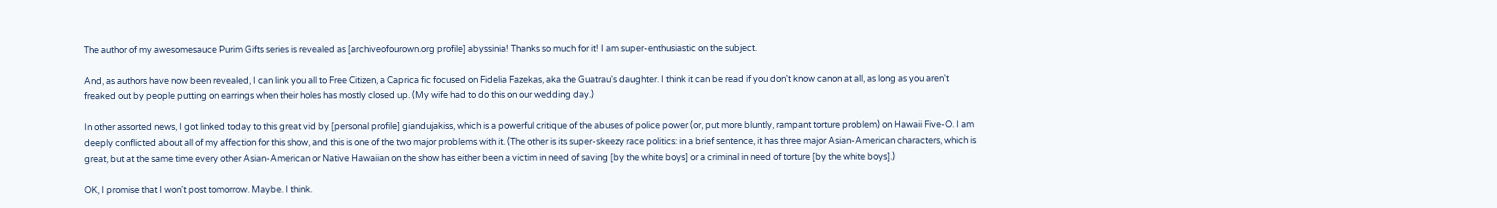The author of my awesomesauce Purim Gifts series is revealed as [archiveofourown.org profile] abyssinia! Thanks so much for it! I am super-enthusiastic on the subject.

And, as authors have now been revealed, I can link you all to Free Citizen, a Caprica fic focused on Fidelia Fazekas, aka the Guatrau's daughter. I think it can be read if you don't know canon at all, as long as you aren't freaked out by people putting on earrings when their holes has mostly closed up. (My wife had to do this on our wedding day.)

In other assorted news, I got linked today to this great vid by [personal profile] giandujakiss, which is a powerful critique of the abuses of police power (or, put more bluntly, rampant torture problem) on Hawaii Five-O. I am deeply conflicted about all of my affection for this show, and this is one of the two major problems with it. (The other is its super-skeezy race politics: in a brief sentence, it has three major Asian-American characters, which is great, but at the same time every other Asian-American or Native Hawaiian on the show has either been a victim in need of saving [by the white boys] or a criminal in need of torture [by the white boys].)

OK, I promise that I won't post tomorrow. Maybe. I think.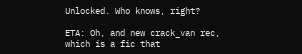Unlocked. Who knows, right?

ETA: Oh, and new crack_van rec, which is a fic that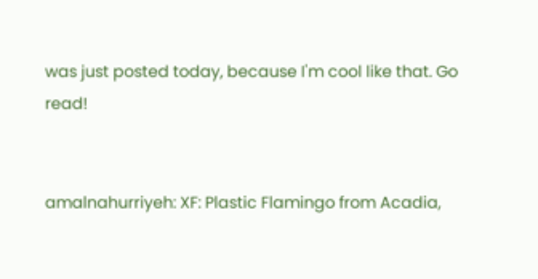was just posted today, because I'm cool like that. Go read!


amalnahurriyeh: XF: Plastic Flamingo from Acadia,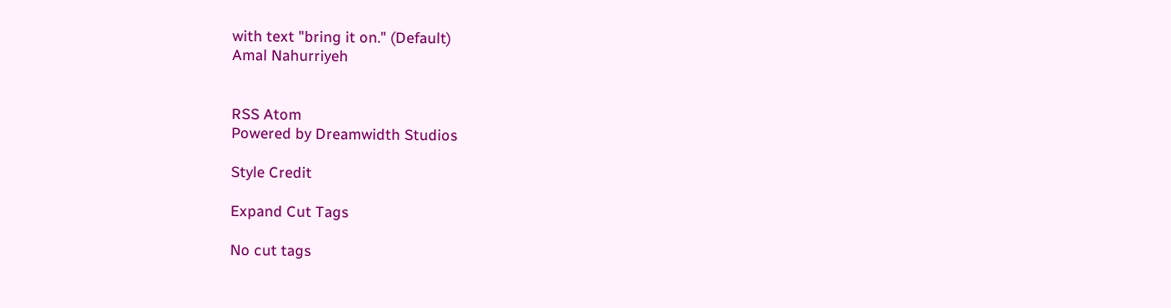with text "bring it on." (Default)
Amal Nahurriyeh


RSS Atom
Powered by Dreamwidth Studios

Style Credit

Expand Cut Tags

No cut tags